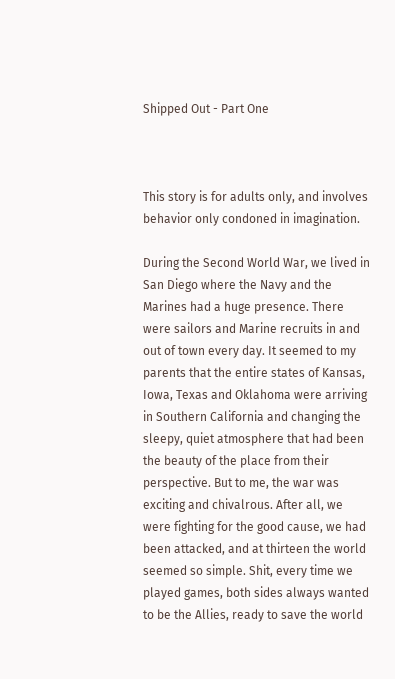Shipped Out - Part One



This story is for adults only, and involves behavior only condoned in imagination.

During the Second World War, we lived in San Diego where the Navy and the Marines had a huge presence. There were sailors and Marine recruits in and out of town every day. It seemed to my parents that the entire states of Kansas, Iowa, Texas and Oklahoma were arriving in Southern California and changing the sleepy, quiet atmosphere that had been the beauty of the place from their perspective. But to me, the war was exciting and chivalrous. After all, we were fighting for the good cause, we had been attacked, and at thirteen the world seemed so simple. Shit, every time we played games, both sides always wanted to be the Allies, ready to save the world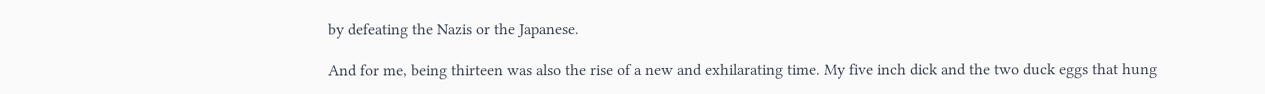by defeating the Nazis or the Japanese.

And for me, being thirteen was also the rise of a new and exhilarating time. My five inch dick and the two duck eggs that hung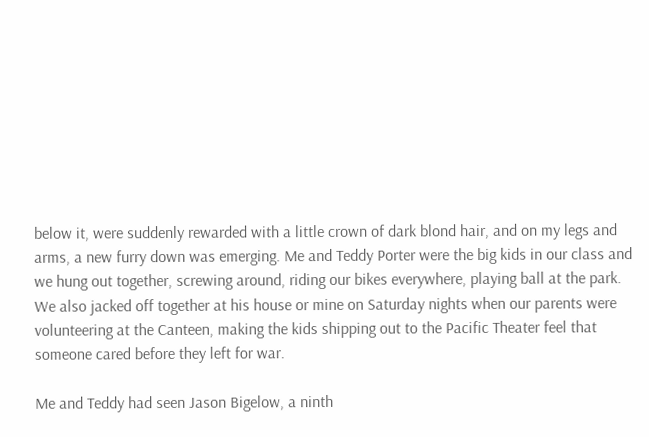below it, were suddenly rewarded with a little crown of dark blond hair, and on my legs and arms, a new furry down was emerging. Me and Teddy Porter were the big kids in our class and we hung out together, screwing around, riding our bikes everywhere, playing ball at the park. We also jacked off together at his house or mine on Saturday nights when our parents were volunteering at the Canteen, making the kids shipping out to the Pacific Theater feel that someone cared before they left for war.

Me and Teddy had seen Jason Bigelow, a ninth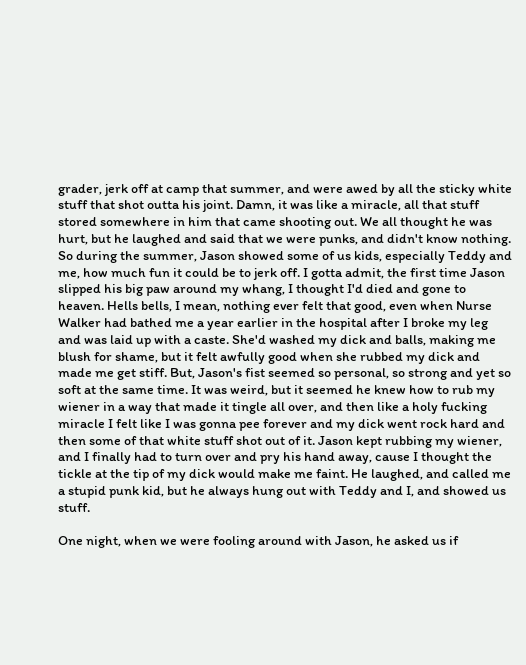grader, jerk off at camp that summer, and were awed by all the sticky white stuff that shot outta his joint. Damn, it was like a miracle, all that stuff stored somewhere in him that came shooting out. We all thought he was hurt, but he laughed and said that we were punks, and didn't know nothing. So during the summer, Jason showed some of us kids, especially Teddy and me, how much fun it could be to jerk off. I gotta admit, the first time Jason slipped his big paw around my whang, I thought I'd died and gone to heaven. Hells bells, I mean, nothing ever felt that good, even when Nurse Walker had bathed me a year earlier in the hospital after I broke my leg and was laid up with a caste. She'd washed my dick and balls, making me blush for shame, but it felt awfully good when she rubbed my dick and made me get stiff. But, Jason's fist seemed so personal, so strong and yet so soft at the same time. It was weird, but it seemed he knew how to rub my wiener in a way that made it tingle all over, and then like a holy fucking miracle I felt like I was gonna pee forever and my dick went rock hard and then some of that white stuff shot out of it. Jason kept rubbing my wiener, and I finally had to turn over and pry his hand away, cause I thought the tickle at the tip of my dick would make me faint. He laughed, and called me a stupid punk kid, but he always hung out with Teddy and I, and showed us stuff.

One night, when we were fooling around with Jason, he asked us if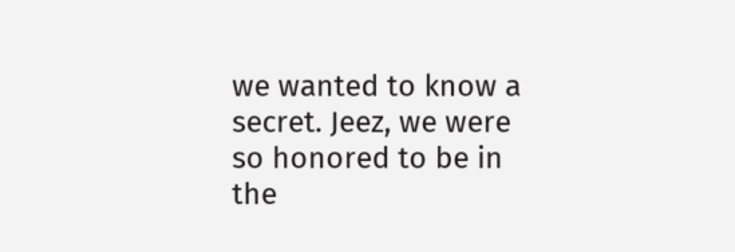we wanted to know a secret. Jeez, we were so honored to be in the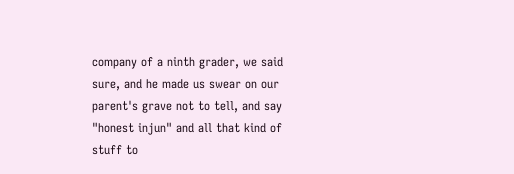company of a ninth grader, we said sure, and he made us swear on our parent's grave not to tell, and say "honest injun" and all that kind of stuff to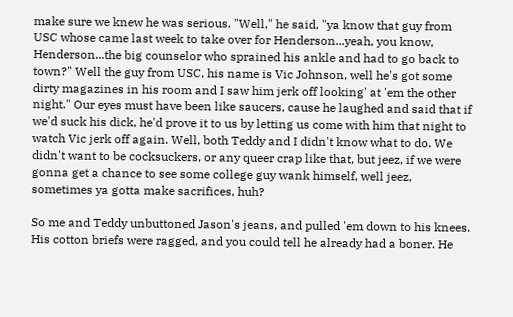make sure we knew he was serious. "Well," he said, "ya know that guy from USC whose came last week to take over for Henderson...yeah, you know, Henderson...the big counselor who sprained his ankle and had to go back to town?" Well the guy from USC, his name is Vic Johnson, well he's got some dirty magazines in his room and I saw him jerk off looking' at 'em the other night." Our eyes must have been like saucers, cause he laughed and said that if we'd suck his dick, he'd prove it to us by letting us come with him that night to watch Vic jerk off again. Well, both Teddy and I didn't know what to do. We didn't want to be cocksuckers, or any queer crap like that, but jeez, if we were gonna get a chance to see some college guy wank himself, well jeez, sometimes ya gotta make sacrifices, huh?

So me and Teddy unbuttoned Jason's jeans, and pulled 'em down to his knees. His cotton briefs were ragged, and you could tell he already had a boner. He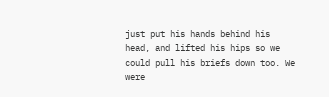just put his hands behind his head, and lifted his hips so we could pull his briefs down too. We were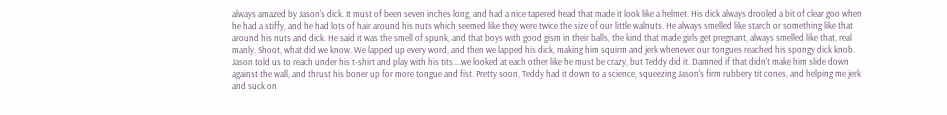always amazed by Jason's dick. It must of been seven inches long, and had a nice tapered head that made it look like a helmet. His dick always drooled a bit of clear goo when he had a stiffy, and he had lots of hair around his nuts which seemed like they were twice the size of our little walnuts. He always smelled like starch or something like that around his nuts and dick. He said it was the smell of spunk, and that boys with good gism in their balls, the kind that made girls get pregnant, always smelled like that, real manly. Shoot, what did we know. We lapped up every word, and then we lapped his dick, making him squirm and jerk whenever our tongues reached his spongy dick knob. Jason told us to reach under his t-shirt and play with his tits....we looked at each other like he must be crazy, but Teddy did it. Damned if that didn't make him slide down against the wall, and thrust his boner up for more tongue and fist. Pretty soon, Teddy had it down to a science, squeezing Jason's firm rubbery tit cones, and helping me jerk and suck on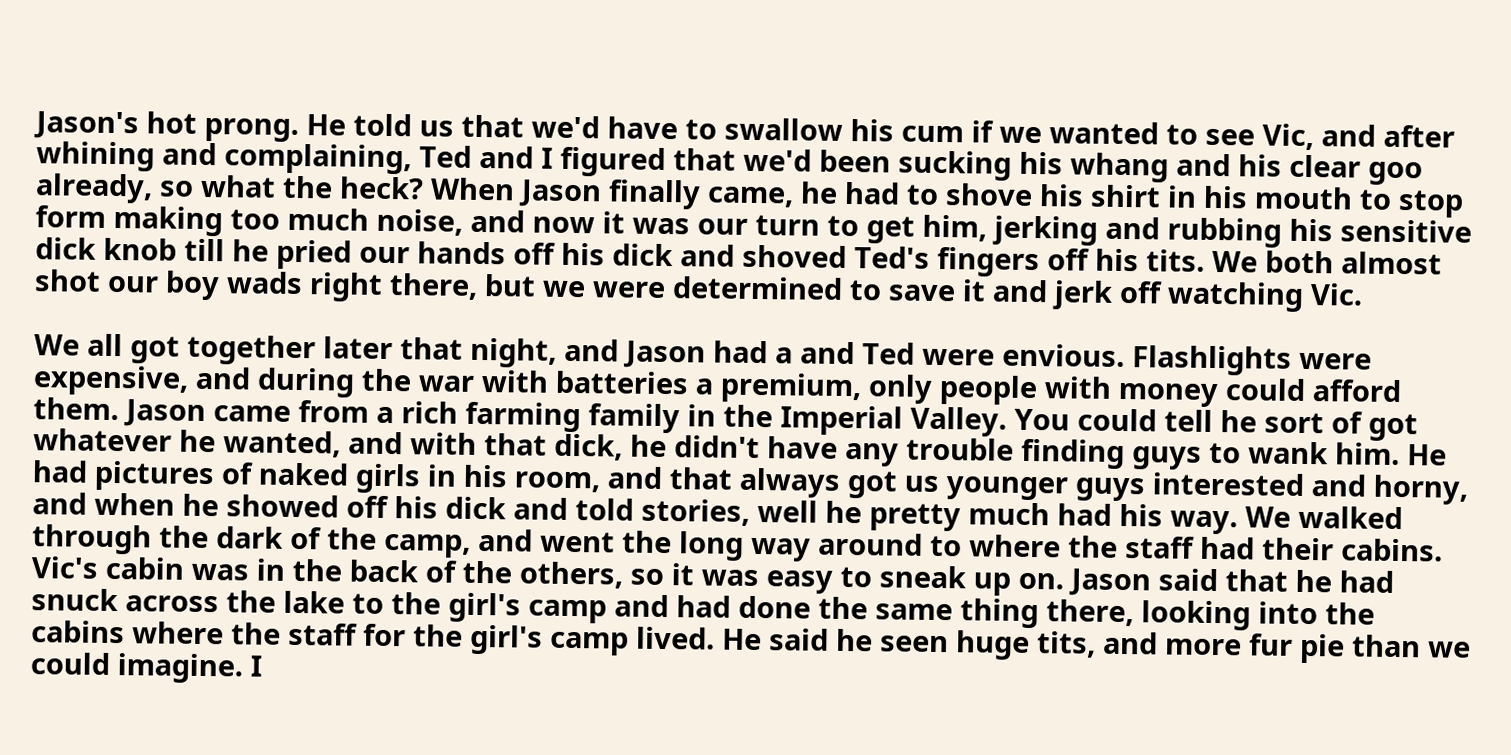Jason's hot prong. He told us that we'd have to swallow his cum if we wanted to see Vic, and after whining and complaining, Ted and I figured that we'd been sucking his whang and his clear goo already, so what the heck? When Jason finally came, he had to shove his shirt in his mouth to stop form making too much noise, and now it was our turn to get him, jerking and rubbing his sensitive dick knob till he pried our hands off his dick and shoved Ted's fingers off his tits. We both almost shot our boy wads right there, but we were determined to save it and jerk off watching Vic.

We all got together later that night, and Jason had a and Ted were envious. Flashlights were expensive, and during the war with batteries a premium, only people with money could afford them. Jason came from a rich farming family in the Imperial Valley. You could tell he sort of got whatever he wanted, and with that dick, he didn't have any trouble finding guys to wank him. He had pictures of naked girls in his room, and that always got us younger guys interested and horny, and when he showed off his dick and told stories, well he pretty much had his way. We walked through the dark of the camp, and went the long way around to where the staff had their cabins. Vic's cabin was in the back of the others, so it was easy to sneak up on. Jason said that he had snuck across the lake to the girl's camp and had done the same thing there, looking into the cabins where the staff for the girl's camp lived. He said he seen huge tits, and more fur pie than we could imagine. I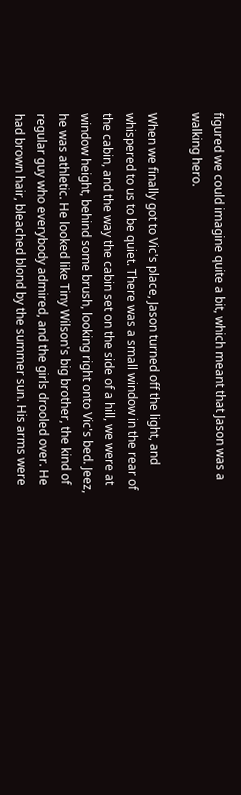figured we could imagine quite a bit, which meant that Jason was a walking hero.

When we finally got to Vic's place, Jason turned off the light, and whispered to us to be quiet. There was a small window in the rear of the cabin, and the way the cabin set on the side of a hill, we were at window height, behind some brush, looking right onto Vic's bed. Jeez, he was athletic. He looked like Tiny Wilson's big brother, the kind of regular guy who everybody admired, and the girls drooled over. He had brown hair, bleached blond by the summer sun. His arms were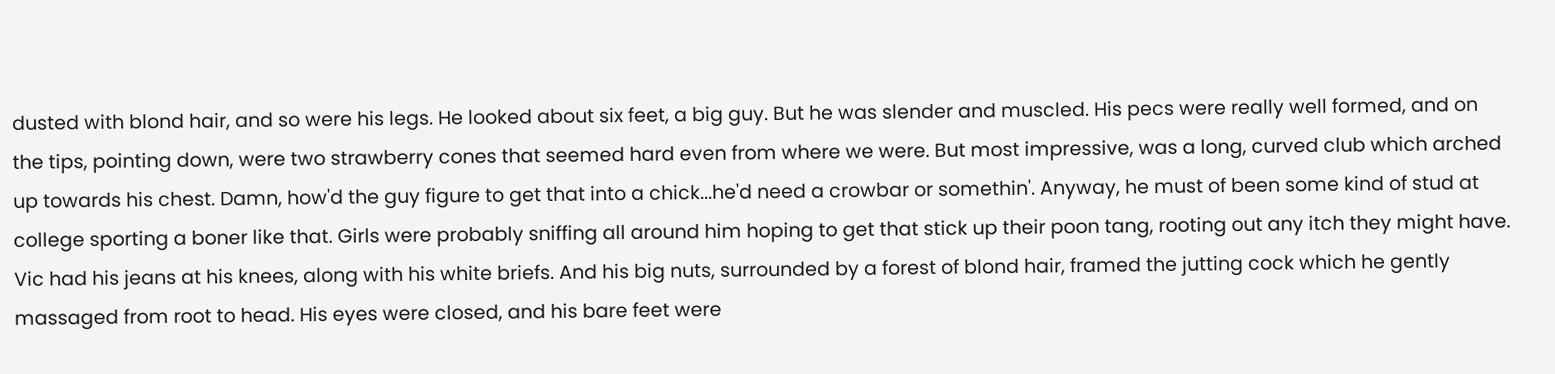dusted with blond hair, and so were his legs. He looked about six feet, a big guy. But he was slender and muscled. His pecs were really well formed, and on the tips, pointing down, were two strawberry cones that seemed hard even from where we were. But most impressive, was a long, curved club which arched up towards his chest. Damn, how'd the guy figure to get that into a chick...he'd need a crowbar or somethin'. Anyway, he must of been some kind of stud at college sporting a boner like that. Girls were probably sniffing all around him hoping to get that stick up their poon tang, rooting out any itch they might have. Vic had his jeans at his knees, along with his white briefs. And his big nuts, surrounded by a forest of blond hair, framed the jutting cock which he gently massaged from root to head. His eyes were closed, and his bare feet were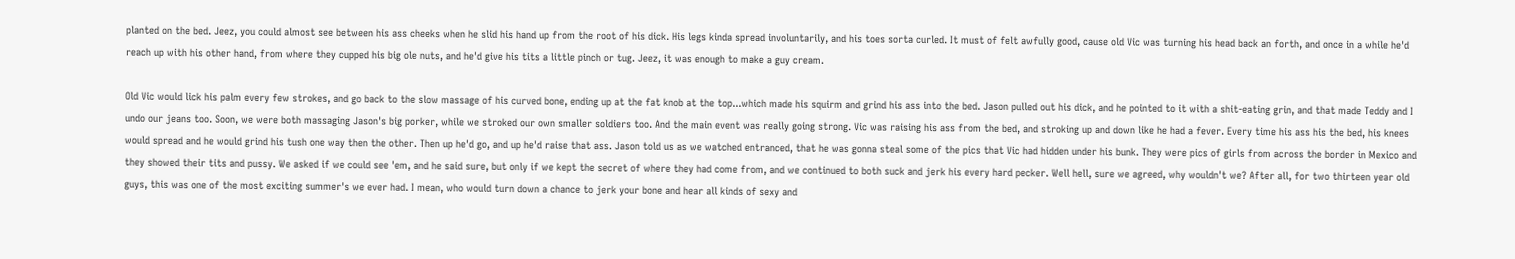planted on the bed. Jeez, you could almost see between his ass cheeks when he slid his hand up from the root of his dick. His legs kinda spread involuntarily, and his toes sorta curled. It must of felt awfully good, cause old Vic was turning his head back an forth, and once in a while he'd reach up with his other hand, from where they cupped his big ole nuts, and he'd give his tits a little pinch or tug. Jeez, it was enough to make a guy cream.

Old Vic would lick his palm every few strokes, and go back to the slow massage of his curved bone, ending up at the fat knob at the top...which made his squirm and grind his ass into the bed. Jason pulled out his dick, and he pointed to it with a shit-eating grin, and that made Teddy and I undo our jeans too. Soon, we were both massaging Jason's big porker, while we stroked our own smaller soldiers too. And the main event was really going strong. Vic was raising his ass from the bed, and stroking up and down like he had a fever. Every time his ass his the bed, his knees would spread and he would grind his tush one way then the other. Then up he'd go, and up he'd raise that ass. Jason told us as we watched entranced, that he was gonna steal some of the pics that Vic had hidden under his bunk. They were pics of girls from across the border in Mexico and they showed their tits and pussy. We asked if we could see 'em, and he said sure, but only if we kept the secret of where they had come from, and we continued to both suck and jerk his every hard pecker. Well hell, sure we agreed, why wouldn't we? After all, for two thirteen year old guys, this was one of the most exciting summer's we ever had. I mean, who would turn down a chance to jerk your bone and hear all kinds of sexy and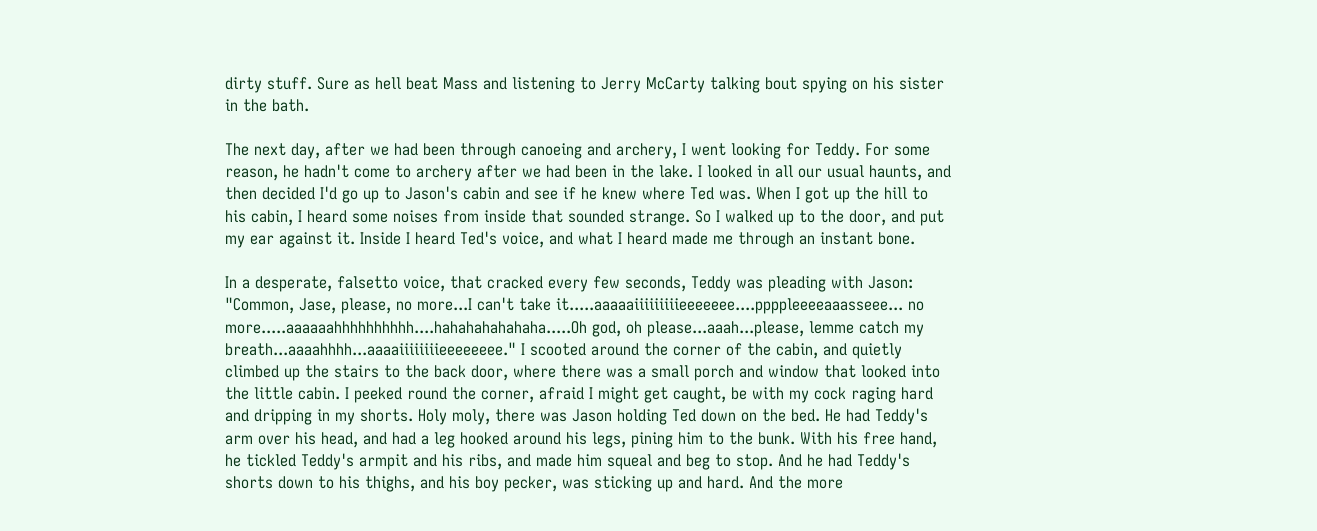dirty stuff. Sure as hell beat Mass and listening to Jerry McCarty talking bout spying on his sister in the bath.

The next day, after we had been through canoeing and archery, I went looking for Teddy. For some reason, he hadn't come to archery after we had been in the lake. I looked in all our usual haunts, and then decided I'd go up to Jason's cabin and see if he knew where Ted was. When I got up the hill to his cabin, I heard some noises from inside that sounded strange. So I walked up to the door, and put my ear against it. Inside I heard Ted's voice, and what I heard made me through an instant bone.

In a desperate, falsetto voice, that cracked every few seconds, Teddy was pleading with Jason: "Common, Jase, please, no more...I can't take it.....aaaaaiiiiiiiiieeeeeee....ppppleeeeaaasseee... no more.....aaaaaahhhhhhhhhh....hahahahahahaha.....Oh god, oh please...aaah...please, lemme catch my breath...aaaahhhh...aaaaiiiiiiiieeeeeeee." I scooted around the corner of the cabin, and quietly climbed up the stairs to the back door, where there was a small porch and window that looked into the little cabin. I peeked round the corner, afraid I might get caught, be with my cock raging hard and dripping in my shorts. Holy moly, there was Jason holding Ted down on the bed. He had Teddy's arm over his head, and had a leg hooked around his legs, pining him to the bunk. With his free hand, he tickled Teddy's armpit and his ribs, and made him squeal and beg to stop. And he had Teddy's shorts down to his thighs, and his boy pecker, was sticking up and hard. And the more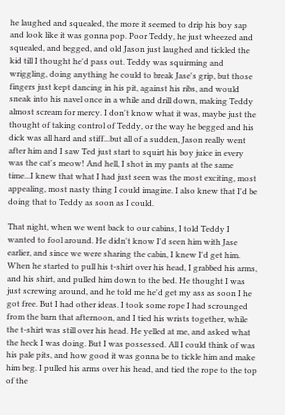he laughed and squealed, the more it seemed to drip his boy sap and look like it was gonna pop. Poor Teddy, he just wheezed and squealed, and begged, and old Jason just laughed and tickled the kid till I thought he'd pass out. Teddy was squirming and wriggling, doing anything he could to break Jase's grip, but those fingers just kept dancing in his pit, against his ribs, and would sneak into his navel once in a while and drill down, making Teddy almost scream for mercy. I don't know what it was, maybe just the thought of taking control of Teddy, or the way he begged and his dick was all hard and stiff...but all of a sudden, Jason really went after him and I saw Ted just start to squirt his boy juice in every was the cat's meow! And hell, I shot in my pants at the same time...I knew that what I had just seen was the most exciting, most appealing, most nasty thing I could imagine. I also knew that I'd be doing that to Teddy as soon as I could.

That night, when we went back to our cabins, I told Teddy I wanted to fool around. He didn't know I'd seen him with Jase earlier, and since we were sharing the cabin, I knew I'd get him. When he started to pull his t-shirt over his head, I grabbed his arms, and his shirt, and pulled him down to the bed. He thought I was just screwing around, and he told me he'd get my ass as soon I he got free. But I had other ideas. I took some rope I had scrounged from the barn that afternoon, and I tied his wrists together, while the t-shirt was still over his head. He yelled at me, and asked what the heck I was doing. But I was possessed. All I could think of was his pale pits, and how good it was gonna be to tickle him and make him beg. I pulled his arms over his head, and tied the rope to the top of the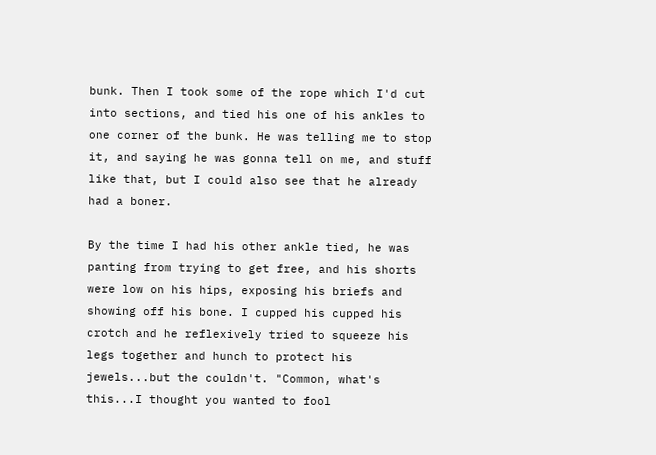bunk. Then I took some of the rope which I'd cut into sections, and tied his one of his ankles to one corner of the bunk. He was telling me to stop it, and saying he was gonna tell on me, and stuff like that, but I could also see that he already had a boner.

By the time I had his other ankle tied, he was panting from trying to get free, and his shorts were low on his hips, exposing his briefs and showing off his bone. I cupped his cupped his crotch and he reflexively tried to squeeze his legs together and hunch to protect his jewels...but the couldn't. "Common, what's this...I thought you wanted to fool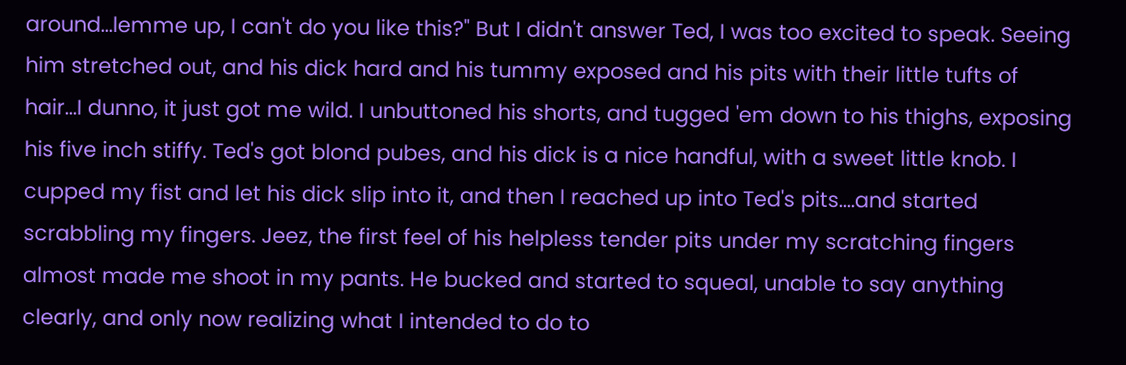around...lemme up, I can't do you like this?" But I didn't answer Ted, I was too excited to speak. Seeing him stretched out, and his dick hard and his tummy exposed and his pits with their little tufts of hair...I dunno, it just got me wild. I unbuttoned his shorts, and tugged 'em down to his thighs, exposing his five inch stiffy. Ted's got blond pubes, and his dick is a nice handful, with a sweet little knob. I cupped my fist and let his dick slip into it, and then I reached up into Ted's pits....and started scrabbling my fingers. Jeez, the first feel of his helpless tender pits under my scratching fingers almost made me shoot in my pants. He bucked and started to squeal, unable to say anything clearly, and only now realizing what I intended to do to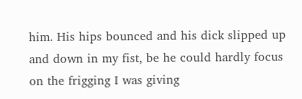him. His hips bounced and his dick slipped up and down in my fist, be he could hardly focus on the frigging I was giving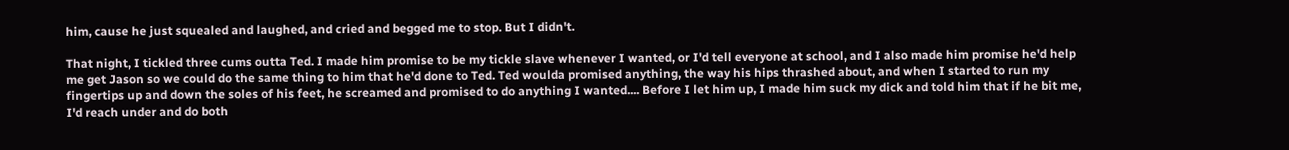him, cause he just squealed and laughed, and cried and begged me to stop. But I didn't.

That night, I tickled three cums outta Ted. I made him promise to be my tickle slave whenever I wanted, or I'd tell everyone at school, and I also made him promise he'd help me get Jason so we could do the same thing to him that he'd done to Ted. Ted woulda promised anything, the way his hips thrashed about, and when I started to run my fingertips up and down the soles of his feet, he screamed and promised to do anything I wanted.... Before I let him up, I made him suck my dick and told him that if he bit me, I'd reach under and do both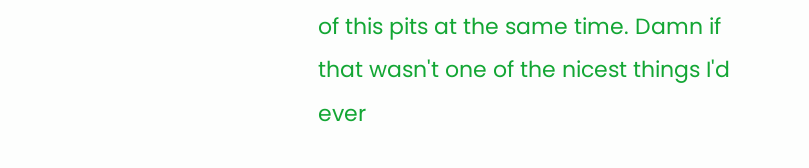of this pits at the same time. Damn if that wasn't one of the nicest things I'd ever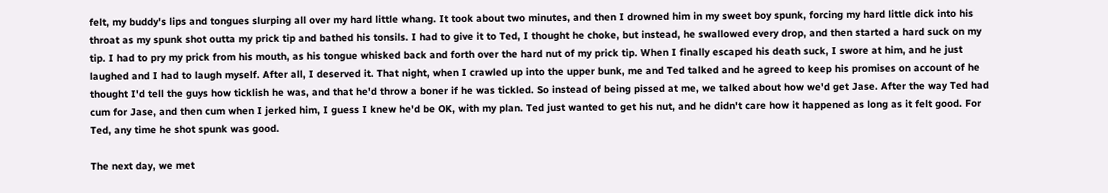felt, my buddy's lips and tongues slurping all over my hard little whang. It took about two minutes, and then I drowned him in my sweet boy spunk, forcing my hard little dick into his throat as my spunk shot outta my prick tip and bathed his tonsils. I had to give it to Ted, I thought he choke, but instead, he swallowed every drop, and then started a hard suck on my tip. I had to pry my prick from his mouth, as his tongue whisked back and forth over the hard nut of my prick tip. When I finally escaped his death suck, I swore at him, and he just laughed and I had to laugh myself. After all, I deserved it. That night, when I crawled up into the upper bunk, me and Ted talked and he agreed to keep his promises on account of he thought I'd tell the guys how ticklish he was, and that he'd throw a boner if he was tickled. So instead of being pissed at me, we talked about how we'd get Jase. After the way Ted had cum for Jase, and then cum when I jerked him, I guess I knew he'd be OK, with my plan. Ted just wanted to get his nut, and he didn't care how it happened as long as it felt good. For Ted, any time he shot spunk was good.

The next day, we met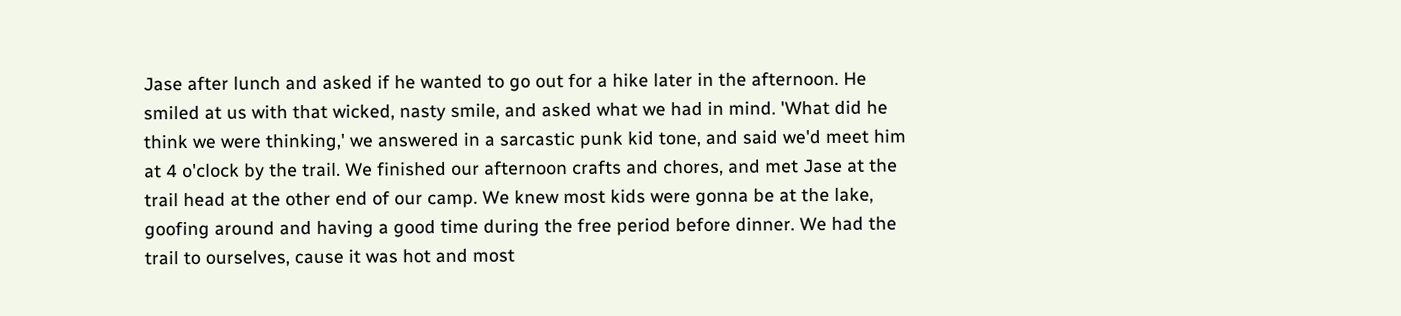Jase after lunch and asked if he wanted to go out for a hike later in the afternoon. He smiled at us with that wicked, nasty smile, and asked what we had in mind. 'What did he think we were thinking,' we answered in a sarcastic punk kid tone, and said we'd meet him at 4 o'clock by the trail. We finished our afternoon crafts and chores, and met Jase at the trail head at the other end of our camp. We knew most kids were gonna be at the lake, goofing around and having a good time during the free period before dinner. We had the trail to ourselves, cause it was hot and most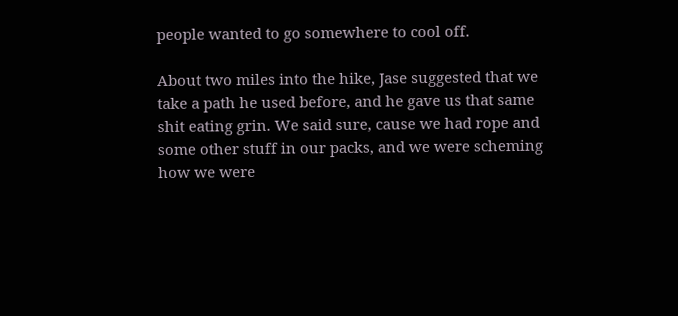people wanted to go somewhere to cool off.

About two miles into the hike, Jase suggested that we take a path he used before, and he gave us that same shit eating grin. We said sure, cause we had rope and some other stuff in our packs, and we were scheming how we were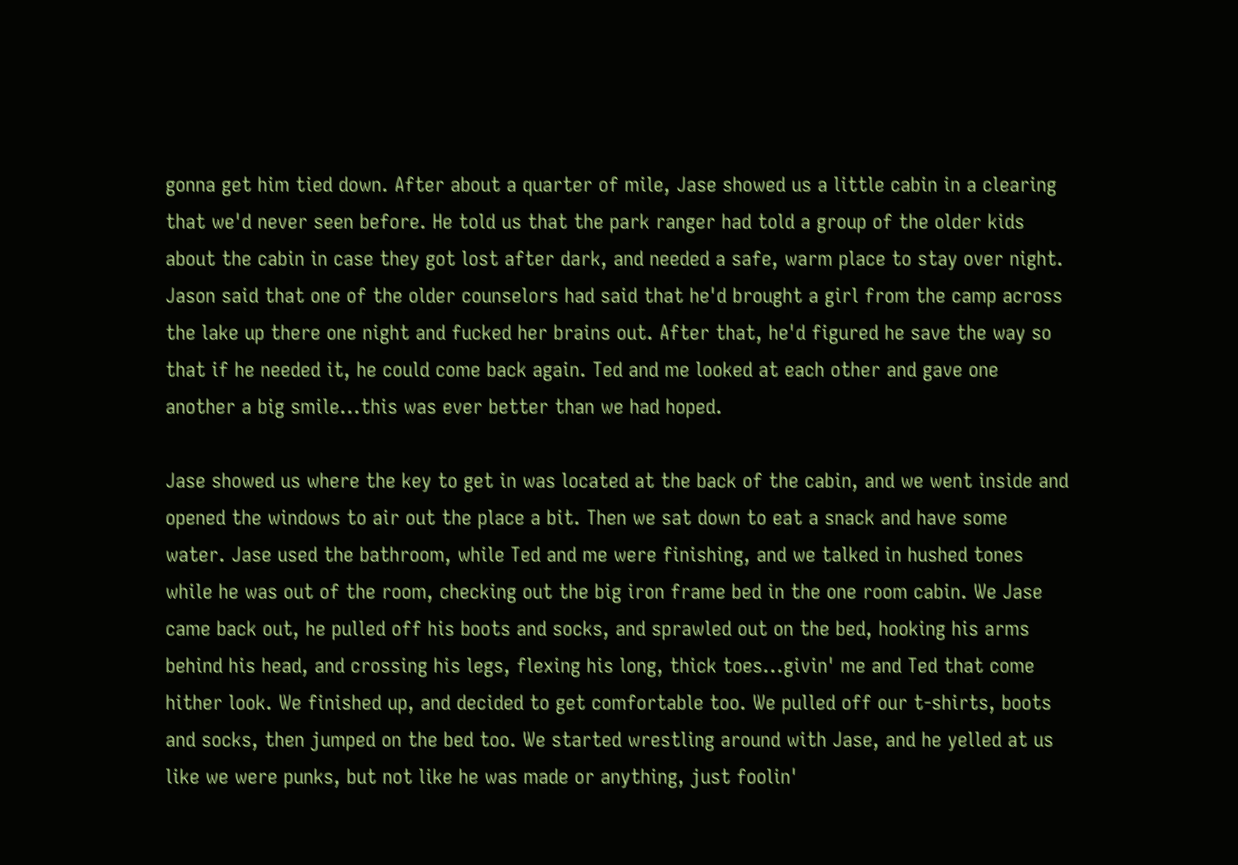gonna get him tied down. After about a quarter of mile, Jase showed us a little cabin in a clearing that we'd never seen before. He told us that the park ranger had told a group of the older kids about the cabin in case they got lost after dark, and needed a safe, warm place to stay over night. Jason said that one of the older counselors had said that he'd brought a girl from the camp across the lake up there one night and fucked her brains out. After that, he'd figured he save the way so that if he needed it, he could come back again. Ted and me looked at each other and gave one another a big smile...this was ever better than we had hoped.

Jase showed us where the key to get in was located at the back of the cabin, and we went inside and opened the windows to air out the place a bit. Then we sat down to eat a snack and have some water. Jase used the bathroom, while Ted and me were finishing, and we talked in hushed tones while he was out of the room, checking out the big iron frame bed in the one room cabin. We Jase came back out, he pulled off his boots and socks, and sprawled out on the bed, hooking his arms behind his head, and crossing his legs, flexing his long, thick toes...givin' me and Ted that come hither look. We finished up, and decided to get comfortable too. We pulled off our t-shirts, boots and socks, then jumped on the bed too. We started wrestling around with Jase, and he yelled at us like we were punks, but not like he was made or anything, just foolin'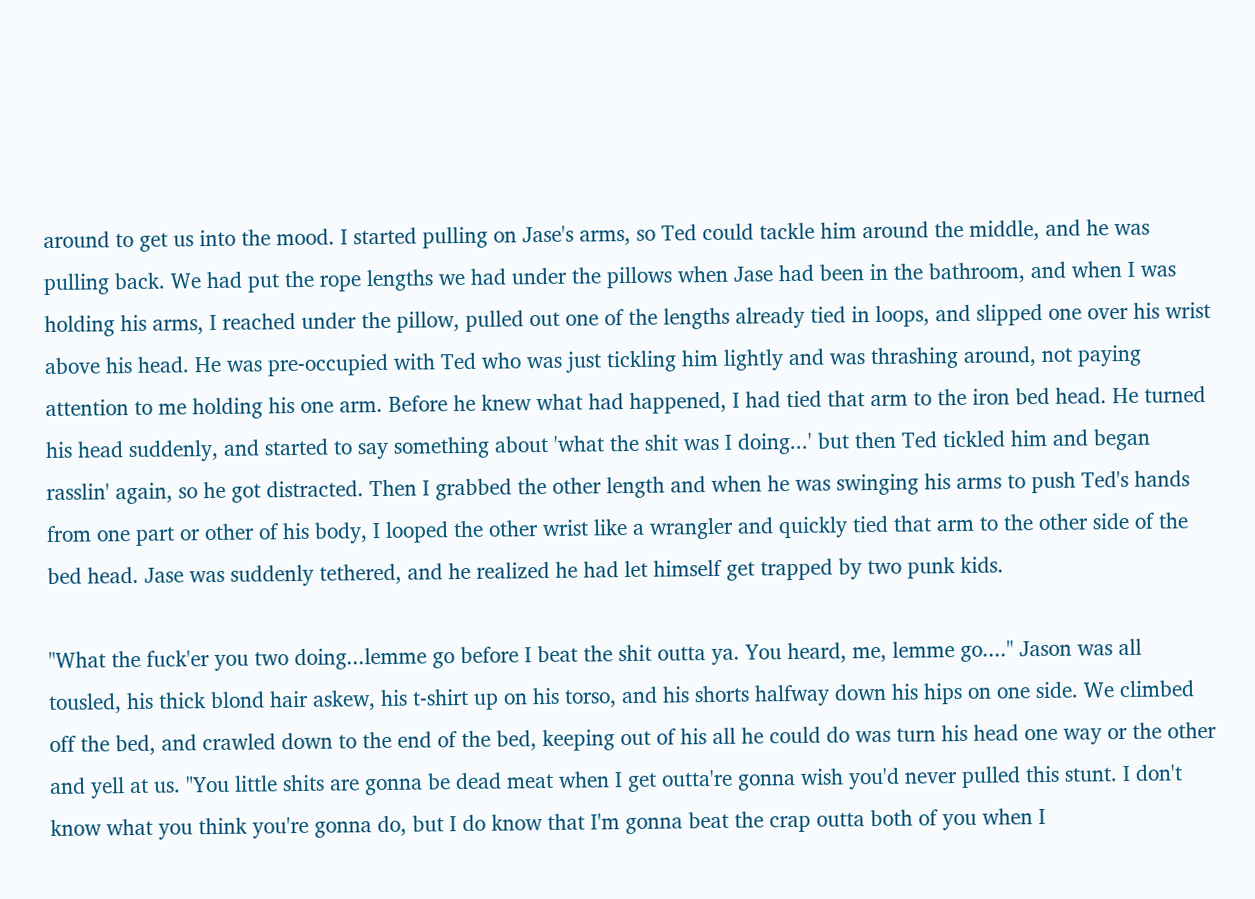around to get us into the mood. I started pulling on Jase's arms, so Ted could tackle him around the middle, and he was pulling back. We had put the rope lengths we had under the pillows when Jase had been in the bathroom, and when I was holding his arms, I reached under the pillow, pulled out one of the lengths already tied in loops, and slipped one over his wrist above his head. He was pre-occupied with Ted who was just tickling him lightly and was thrashing around, not paying attention to me holding his one arm. Before he knew what had happened, I had tied that arm to the iron bed head. He turned his head suddenly, and started to say something about 'what the shit was I doing...' but then Ted tickled him and began rasslin' again, so he got distracted. Then I grabbed the other length and when he was swinging his arms to push Ted's hands from one part or other of his body, I looped the other wrist like a wrangler and quickly tied that arm to the other side of the bed head. Jase was suddenly tethered, and he realized he had let himself get trapped by two punk kids.

"What the fuck'er you two doing...lemme go before I beat the shit outta ya. You heard, me, lemme go...." Jason was all tousled, his thick blond hair askew, his t-shirt up on his torso, and his shorts halfway down his hips on one side. We climbed off the bed, and crawled down to the end of the bed, keeping out of his all he could do was turn his head one way or the other and yell at us. "You little shits are gonna be dead meat when I get outta're gonna wish you'd never pulled this stunt. I don't know what you think you're gonna do, but I do know that I'm gonna beat the crap outta both of you when I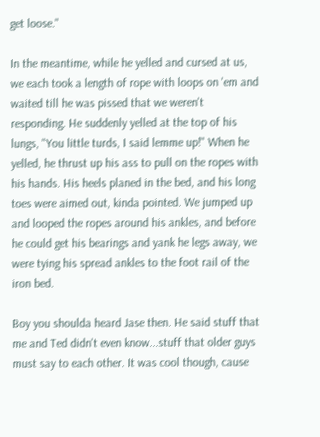get loose."

In the meantime, while he yelled and cursed at us, we each took a length of rope with loops on 'em and waited till he was pissed that we weren't responding. He suddenly yelled at the top of his lungs, "You little turds, I said lemme up!" When he yelled, he thrust up his ass to pull on the ropes with his hands. His heels planed in the bed, and his long toes were aimed out, kinda pointed. We jumped up and looped the ropes around his ankles, and before he could get his bearings and yank he legs away, we were tying his spread ankles to the foot rail of the iron bed.

Boy you shoulda heard Jase then. He said stuff that me and Ted didn't even know...stuff that older guys must say to each other. It was cool though, cause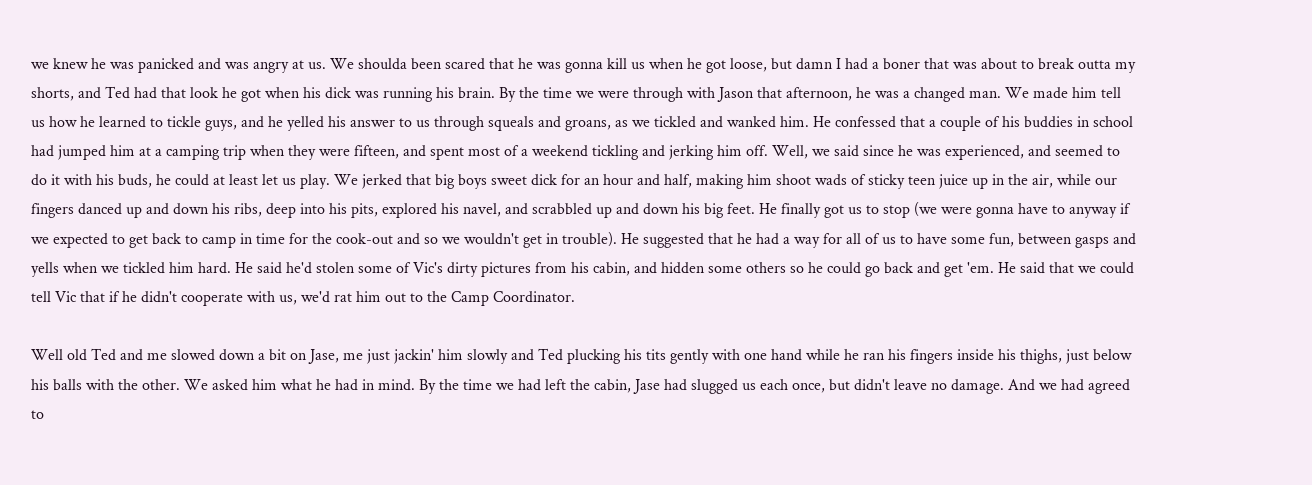we knew he was panicked and was angry at us. We shoulda been scared that he was gonna kill us when he got loose, but damn I had a boner that was about to break outta my shorts, and Ted had that look he got when his dick was running his brain. By the time we were through with Jason that afternoon, he was a changed man. We made him tell us how he learned to tickle guys, and he yelled his answer to us through squeals and groans, as we tickled and wanked him. He confessed that a couple of his buddies in school had jumped him at a camping trip when they were fifteen, and spent most of a weekend tickling and jerking him off. Well, we said since he was experienced, and seemed to do it with his buds, he could at least let us play. We jerked that big boys sweet dick for an hour and half, making him shoot wads of sticky teen juice up in the air, while our fingers danced up and down his ribs, deep into his pits, explored his navel, and scrabbled up and down his big feet. He finally got us to stop (we were gonna have to anyway if we expected to get back to camp in time for the cook-out and so we wouldn't get in trouble). He suggested that he had a way for all of us to have some fun, between gasps and yells when we tickled him hard. He said he'd stolen some of Vic's dirty pictures from his cabin, and hidden some others so he could go back and get 'em. He said that we could tell Vic that if he didn't cooperate with us, we'd rat him out to the Camp Coordinator.

Well old Ted and me slowed down a bit on Jase, me just jackin' him slowly and Ted plucking his tits gently with one hand while he ran his fingers inside his thighs, just below his balls with the other. We asked him what he had in mind. By the time we had left the cabin, Jase had slugged us each once, but didn't leave no damage. And we had agreed to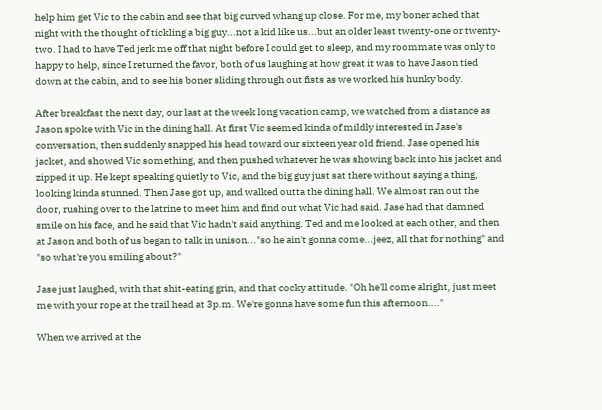help him get Vic to the cabin and see that big curved whang up close. For me, my boner ached that night with the thought of tickling a big guy...not a kid like us...but an older least twenty-one or twenty-two. I had to have Ted jerk me off that night before I could get to sleep, and my roommate was only to happy to help, since I returned the favor, both of us laughing at how great it was to have Jason tied down at the cabin, and to see his boner sliding through out fists as we worked his hunky body.

After breakfast the next day, our last at the week long vacation camp, we watched from a distance as Jason spoke with Vic in the dining hall. At first Vic seemed kinda of mildly interested in Jase's conversation, then suddenly snapped his head toward our sixteen year old friend. Jase opened his jacket, and showed Vic something, and then pushed whatever he was showing back into his jacket and zipped it up. He kept speaking quietly to Vic, and the big guy just sat there without saying a thing, looking kinda stunned. Then Jase got up, and walked outta the dining hall. We almost ran out the door, rushing over to the latrine to meet him and find out what Vic had said. Jase had that damned smile on his face, and he said that Vic hadn't said anything. Ted and me looked at each other, and then at Jason and both of us began to talk in unison..."so he ain't gonna come...jeez, all that for nothing" and "so what're you smiling about?"

Jase just laughed, with that shit-eating grin, and that cocky attitude. "Oh he'll come alright, just meet me with your rope at the trail head at 3p.m. We're gonna have some fun this afternoon...."

When we arrived at the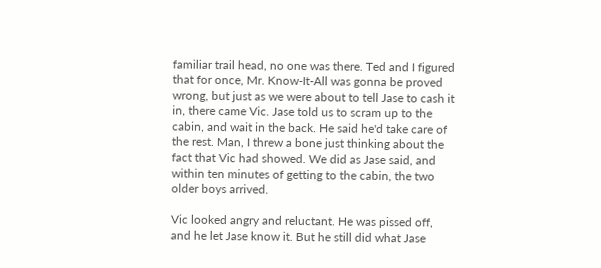familiar trail head, no one was there. Ted and I figured that for once, Mr. Know-It-All was gonna be proved wrong, but just as we were about to tell Jase to cash it in, there came Vic. Jase told us to scram up to the cabin, and wait in the back. He said he'd take care of the rest. Man, I threw a bone just thinking about the fact that Vic had showed. We did as Jase said, and within ten minutes of getting to the cabin, the two older boys arrived.

Vic looked angry and reluctant. He was pissed off, and he let Jase know it. But he still did what Jase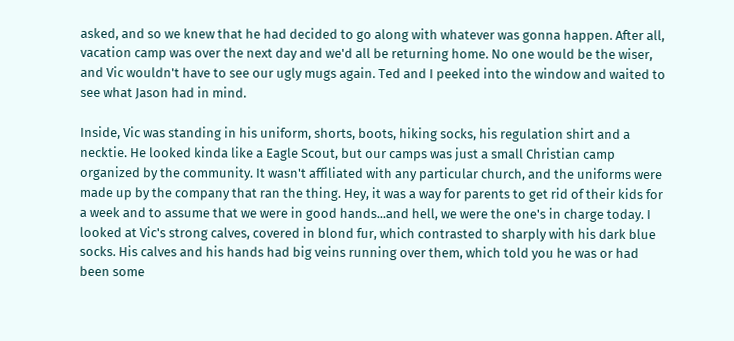asked, and so we knew that he had decided to go along with whatever was gonna happen. After all, vacation camp was over the next day and we'd all be returning home. No one would be the wiser, and Vic wouldn't have to see our ugly mugs again. Ted and I peeked into the window and waited to see what Jason had in mind.

Inside, Vic was standing in his uniform, shorts, boots, hiking socks, his regulation shirt and a necktie. He looked kinda like a Eagle Scout, but our camps was just a small Christian camp organized by the community. It wasn't affiliated with any particular church, and the uniforms were made up by the company that ran the thing. Hey, it was a way for parents to get rid of their kids for a week and to assume that we were in good hands...and hell, we were the one's in charge today. I looked at Vic's strong calves, covered in blond fur, which contrasted to sharply with his dark blue socks. His calves and his hands had big veins running over them, which told you he was or had been some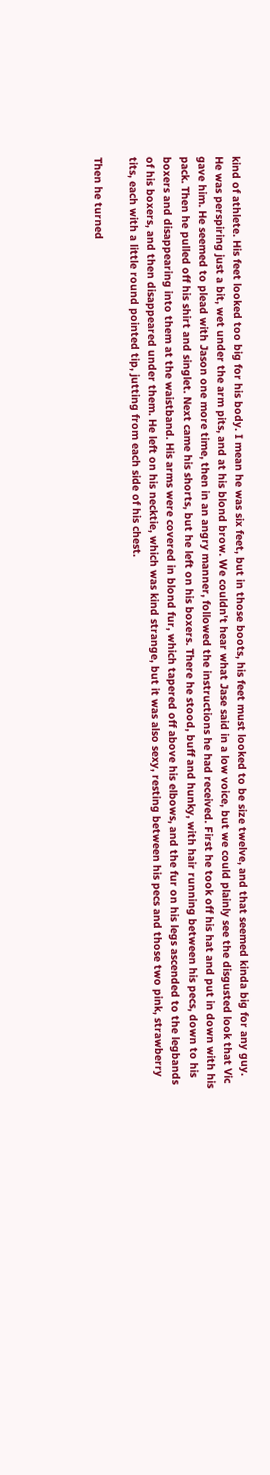kind of athlete. His feet looked too big for his body. I mean he was six feet, but in those boots, his feet must looked to be size twelve, and that seemed kinda big for any guy. He was perspiring just a bit, wet under the arm pits, and at his blond brow. We couldn't hear what Jase said in a low voice, but we could plainly see the disgusted look that Vic gave him. He seemed to plead with Jason one more time, then in an angry manner, followed the instructions he had received. First he took off his hat and put in down with his pack. Then he pulled off his shirt and singlet. Next came his shorts, but he left on his boxers. There he stood, buff and hunky, with hair running between his pecs, down to his boxers and disappearing into them at the waistband. His arms were covered in blond fur, which tapered off above his elbows, and the fur on his legs ascended to the legbands of his boxers, and then disappeared under them. He left on his necktie, which was kind strange, but it was also sexy, resting between his pecs and those two pink, strawberry tits, each with a little round pointed tip, jutting from each side of his chest.

Then he turned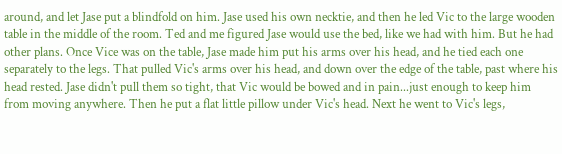around, and let Jase put a blindfold on him. Jase used his own necktie, and then he led Vic to the large wooden table in the middle of the room. Ted and me figured Jase would use the bed, like we had with him. But he had other plans. Once Vice was on the table, Jase made him put his arms over his head, and he tied each one separately to the legs. That pulled Vic's arms over his head, and down over the edge of the table, past where his head rested. Jase didn't pull them so tight, that Vic would be bowed and in pain...just enough to keep him from moving anywhere. Then he put a flat little pillow under Vic's head. Next he went to Vic's legs,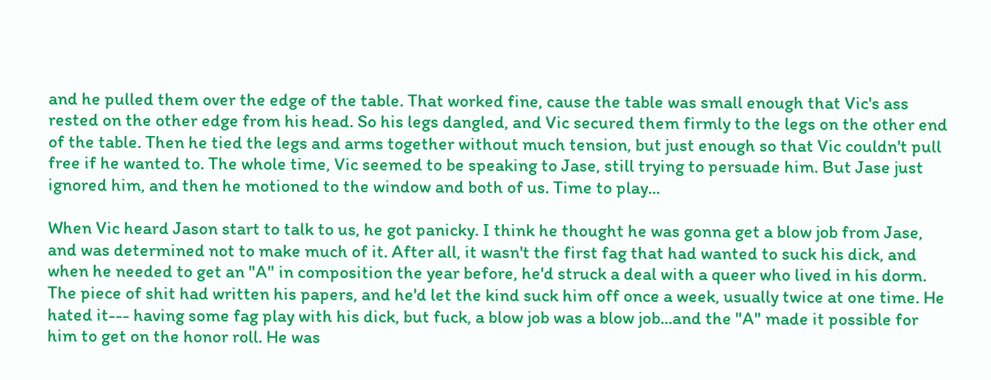and he pulled them over the edge of the table. That worked fine, cause the table was small enough that Vic's ass rested on the other edge from his head. So his legs dangled, and Vic secured them firmly to the legs on the other end of the table. Then he tied the legs and arms together without much tension, but just enough so that Vic couldn't pull free if he wanted to. The whole time, Vic seemed to be speaking to Jase, still trying to persuade him. But Jase just ignored him, and then he motioned to the window and both of us. Time to play...

When Vic heard Jason start to talk to us, he got panicky. I think he thought he was gonna get a blow job from Jase, and was determined not to make much of it. After all, it wasn't the first fag that had wanted to suck his dick, and when he needed to get an "A" in composition the year before, he'd struck a deal with a queer who lived in his dorm. The piece of shit had written his papers, and he'd let the kind suck him off once a week, usually twice at one time. He hated it--- having some fag play with his dick, but fuck, a blow job was a blow job...and the "A" made it possible for him to get on the honor roll. He was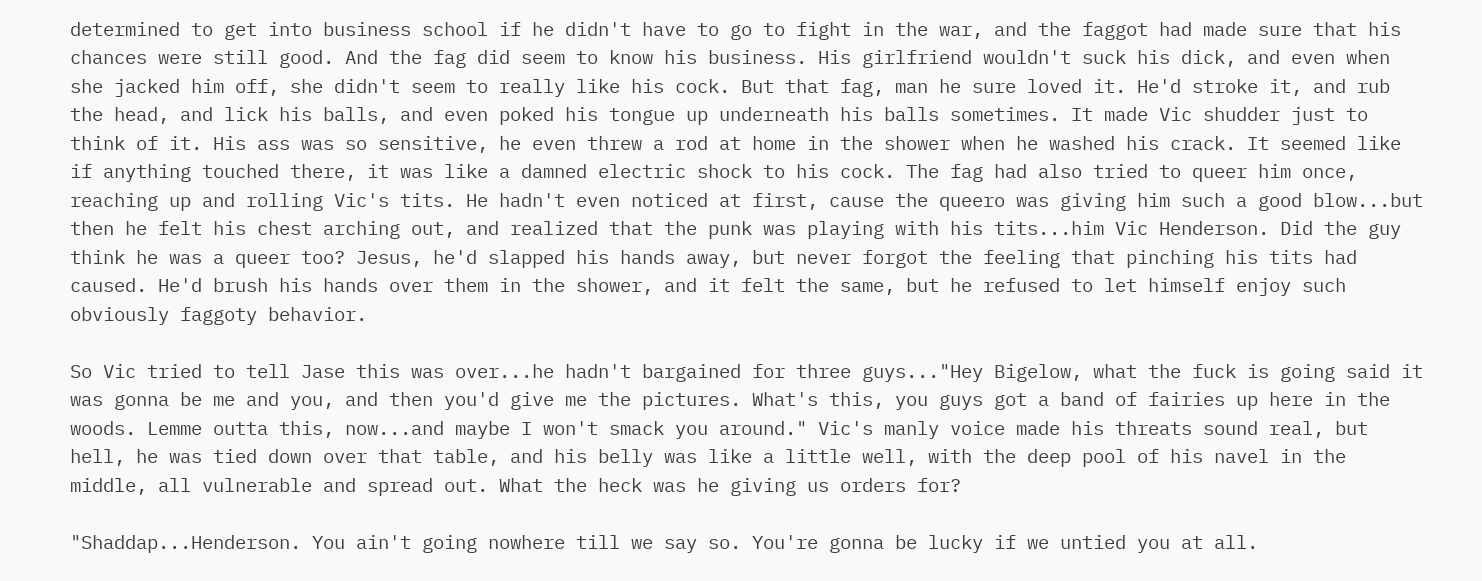determined to get into business school if he didn't have to go to fight in the war, and the faggot had made sure that his chances were still good. And the fag did seem to know his business. His girlfriend wouldn't suck his dick, and even when she jacked him off, she didn't seem to really like his cock. But that fag, man he sure loved it. He'd stroke it, and rub the head, and lick his balls, and even poked his tongue up underneath his balls sometimes. It made Vic shudder just to think of it. His ass was so sensitive, he even threw a rod at home in the shower when he washed his crack. It seemed like if anything touched there, it was like a damned electric shock to his cock. The fag had also tried to queer him once, reaching up and rolling Vic's tits. He hadn't even noticed at first, cause the queero was giving him such a good blow...but then he felt his chest arching out, and realized that the punk was playing with his tits...him Vic Henderson. Did the guy think he was a queer too? Jesus, he'd slapped his hands away, but never forgot the feeling that pinching his tits had caused. He'd brush his hands over them in the shower, and it felt the same, but he refused to let himself enjoy such obviously faggoty behavior.

So Vic tried to tell Jase this was over...he hadn't bargained for three guys..."Hey Bigelow, what the fuck is going said it was gonna be me and you, and then you'd give me the pictures. What's this, you guys got a band of fairies up here in the woods. Lemme outta this, now...and maybe I won't smack you around." Vic's manly voice made his threats sound real, but hell, he was tied down over that table, and his belly was like a little well, with the deep pool of his navel in the middle, all vulnerable and spread out. What the heck was he giving us orders for?

"Shaddap...Henderson. You ain't going nowhere till we say so. You're gonna be lucky if we untied you at all.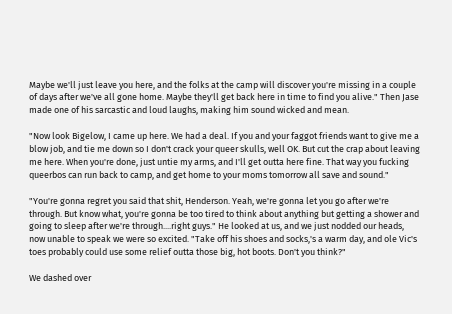Maybe we'll just leave you here, and the folks at the camp will discover you're missing in a couple of days after we've all gone home. Maybe they'll get back here in time to find you alive." Then Jase made one of his sarcastic and loud laughs, making him sound wicked and mean.

"Now look Bigelow, I came up here. We had a deal. If you and your faggot friends want to give me a blow job, and tie me down so I don't crack your queer skulls, well OK. But cut the crap about leaving me here. When you're done, just untie my arms, and I'll get outta here fine. That way you fucking queerbos can run back to camp, and get home to your moms tomorrow all save and sound."

"You're gonna regret you said that shit, Henderson. Yeah, we're gonna let you go after we're through. But know what, you're gonna be too tired to think about anything but getting a shower and going to sleep after we're through....right guys." He looked at us, and we just nodded our heads, now unable to speak we were so excited. "Take off his shoes and socks,'s a warm day, and ole Vic's toes probably could use some relief outta those big, hot boots. Don't you think?"

We dashed over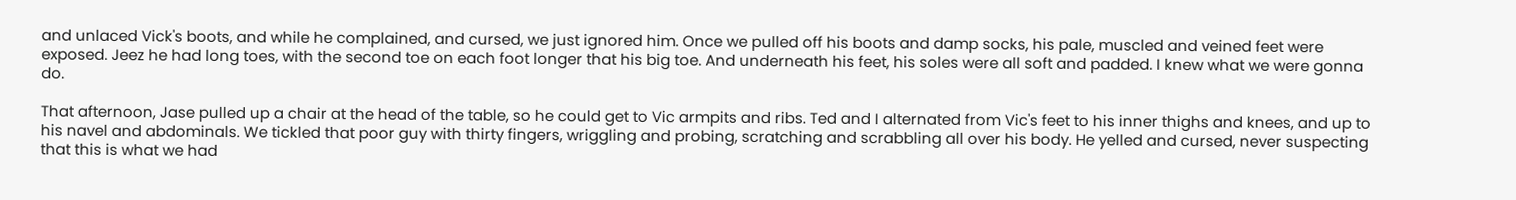and unlaced Vick's boots, and while he complained, and cursed, we just ignored him. Once we pulled off his boots and damp socks, his pale, muscled and veined feet were exposed. Jeez he had long toes, with the second toe on each foot longer that his big toe. And underneath his feet, his soles were all soft and padded. I knew what we were gonna do.

That afternoon, Jase pulled up a chair at the head of the table, so he could get to Vic armpits and ribs. Ted and I alternated from Vic's feet to his inner thighs and knees, and up to his navel and abdominals. We tickled that poor guy with thirty fingers, wriggling and probing, scratching and scrabbling all over his body. He yelled and cursed, never suspecting that this is what we had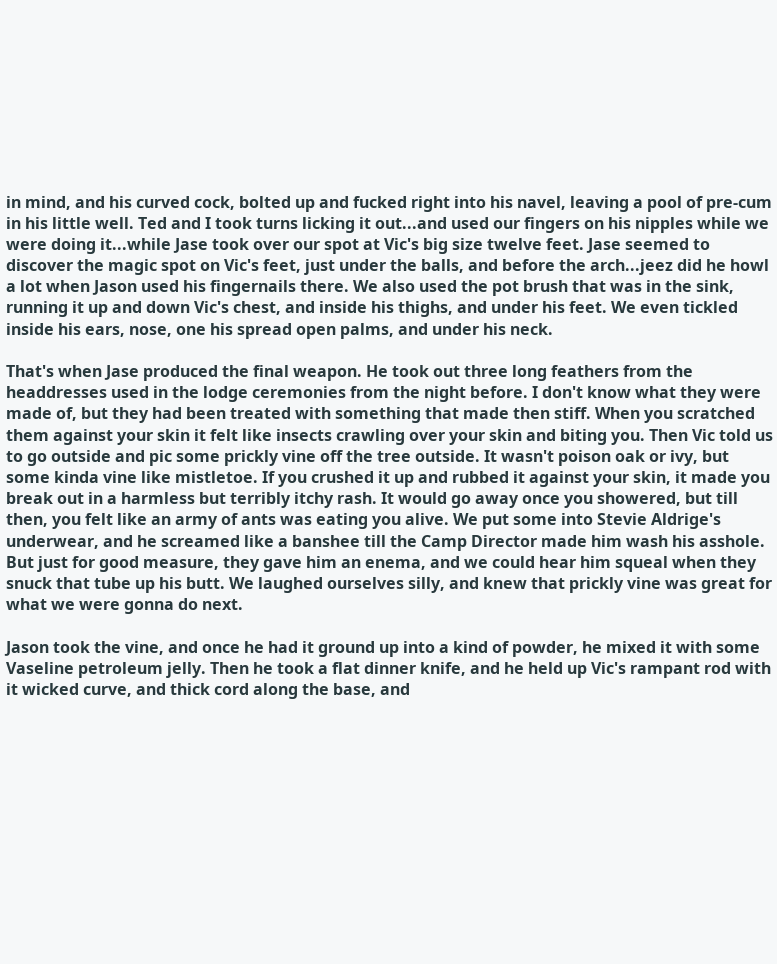in mind, and his curved cock, bolted up and fucked right into his navel, leaving a pool of pre-cum in his little well. Ted and I took turns licking it out...and used our fingers on his nipples while we were doing it...while Jase took over our spot at Vic's big size twelve feet. Jase seemed to discover the magic spot on Vic's feet, just under the balls, and before the arch...jeez did he howl a lot when Jason used his fingernails there. We also used the pot brush that was in the sink, running it up and down Vic's chest, and inside his thighs, and under his feet. We even tickled inside his ears, nose, one his spread open palms, and under his neck.

That's when Jase produced the final weapon. He took out three long feathers from the headdresses used in the lodge ceremonies from the night before. I don't know what they were made of, but they had been treated with something that made then stiff. When you scratched them against your skin it felt like insects crawling over your skin and biting you. Then Vic told us to go outside and pic some prickly vine off the tree outside. It wasn't poison oak or ivy, but some kinda vine like mistletoe. If you crushed it up and rubbed it against your skin, it made you break out in a harmless but terribly itchy rash. It would go away once you showered, but till then, you felt like an army of ants was eating you alive. We put some into Stevie Aldrige's underwear, and he screamed like a banshee till the Camp Director made him wash his asshole. But just for good measure, they gave him an enema, and we could hear him squeal when they snuck that tube up his butt. We laughed ourselves silly, and knew that prickly vine was great for what we were gonna do next.

Jason took the vine, and once he had it ground up into a kind of powder, he mixed it with some Vaseline petroleum jelly. Then he took a flat dinner knife, and he held up Vic's rampant rod with it wicked curve, and thick cord along the base, and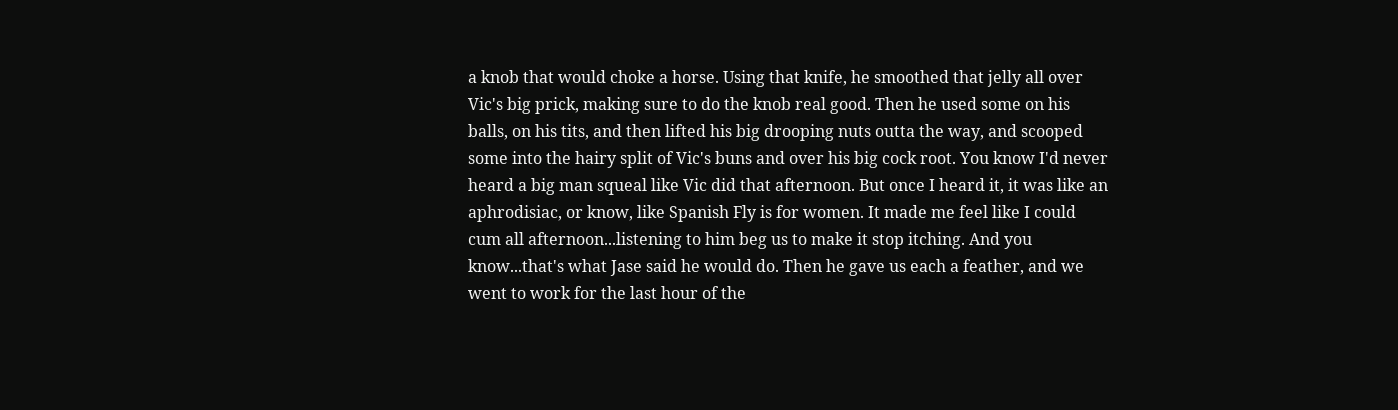a knob that would choke a horse. Using that knife, he smoothed that jelly all over Vic's big prick, making sure to do the knob real good. Then he used some on his balls, on his tits, and then lifted his big drooping nuts outta the way, and scooped some into the hairy split of Vic's buns and over his big cock root. You know I'd never heard a big man squeal like Vic did that afternoon. But once I heard it, it was like an aphrodisiac, or know, like Spanish Fly is for women. It made me feel like I could cum all afternoon...listening to him beg us to make it stop itching. And you know...that's what Jase said he would do. Then he gave us each a feather, and we went to work for the last hour of the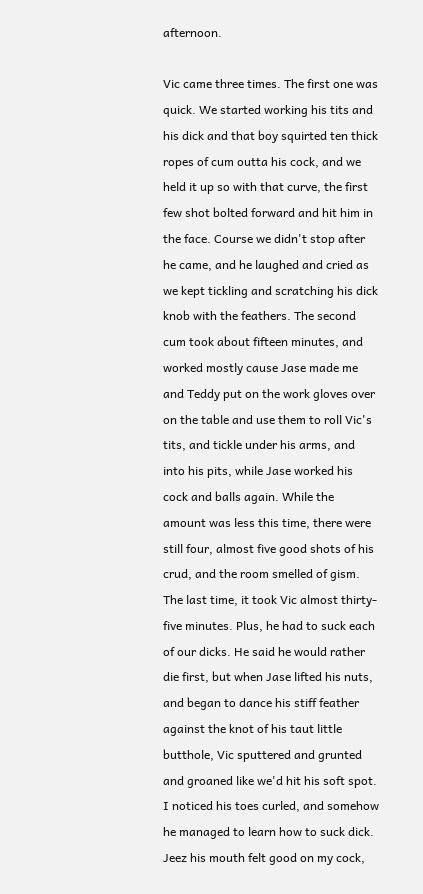afternoon.

Vic came three times. The first one was quick. We started working his tits and his dick and that boy squirted ten thick ropes of cum outta his cock, and we held it up so with that curve, the first few shot bolted forward and hit him in the face. Course we didn't stop after he came, and he laughed and cried as we kept tickling and scratching his dick knob with the feathers. The second cum took about fifteen minutes, and worked mostly cause Jase made me and Teddy put on the work gloves over on the table and use them to roll Vic's tits, and tickle under his arms, and into his pits, while Jase worked his cock and balls again. While the amount was less this time, there were still four, almost five good shots of his crud, and the room smelled of gism. The last time, it took Vic almost thirty-five minutes. Plus, he had to suck each of our dicks. He said he would rather die first, but when Jase lifted his nuts, and began to dance his stiff feather against the knot of his taut little butthole, Vic sputtered and grunted and groaned like we'd hit his soft spot. I noticed his toes curled, and somehow he managed to learn how to suck dick. Jeez his mouth felt good on my cock,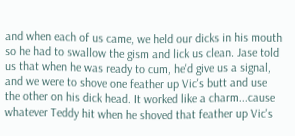and when each of us came, we held our dicks in his mouth so he had to swallow the gism and lick us clean. Jase told us that when he was ready to cum, he'd give us a signal, and we were to shove one feather up Vic's butt and use the other on his dick head. It worked like a charm...cause whatever Teddy hit when he shoved that feather up Vic's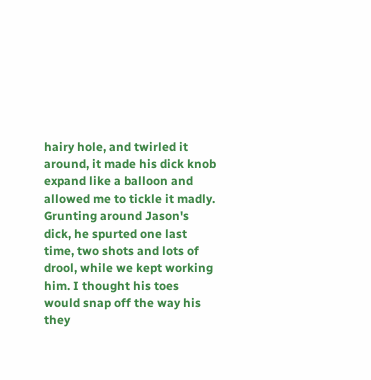hairy hole, and twirled it around, it made his dick knob expand like a balloon and allowed me to tickle it madly. Grunting around Jason's dick, he spurted one last time, two shots and lots of drool, while we kept working him. I thought his toes would snap off the way his they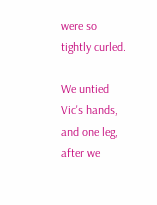were so tightly curled.

We untied Vic's hands, and one leg, after we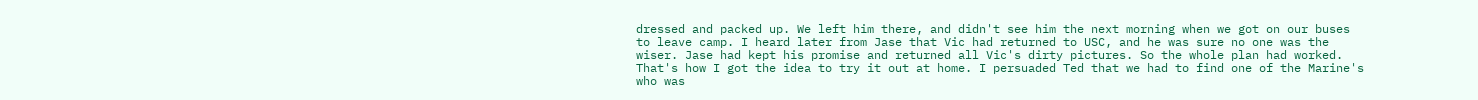dressed and packed up. We left him there, and didn't see him the next morning when we got on our buses to leave camp. I heard later from Jase that Vic had returned to USC, and he was sure no one was the wiser. Jase had kept his promise and returned all Vic's dirty pictures. So the whole plan had worked. That's how I got the idea to try it out at home. I persuaded Ted that we had to find one of the Marine's who was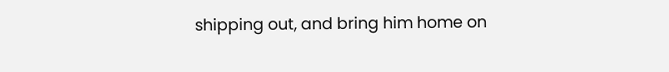shipping out, and bring him home on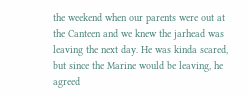the weekend when our parents were out at the Canteen and we knew the jarhead was leaving the next day. He was kinda scared, but since the Marine would be leaving, he agreed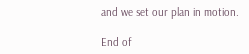and we set our plan in motion.

End of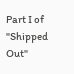Part I of "Shipped Out"